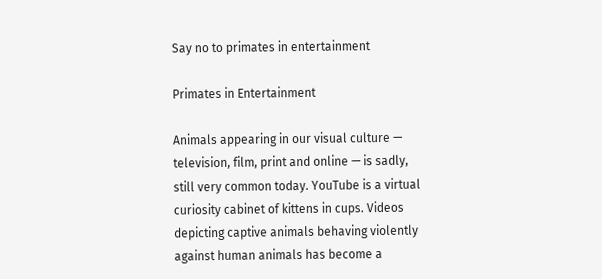Say no to primates in entertainment

Primates in Entertainment

Animals appearing in our visual culture — television, film, print and online — is sadly, still very common today. YouTube is a virtual curiosity cabinet of kittens in cups. Videos depicting captive animals behaving violently against human animals has become a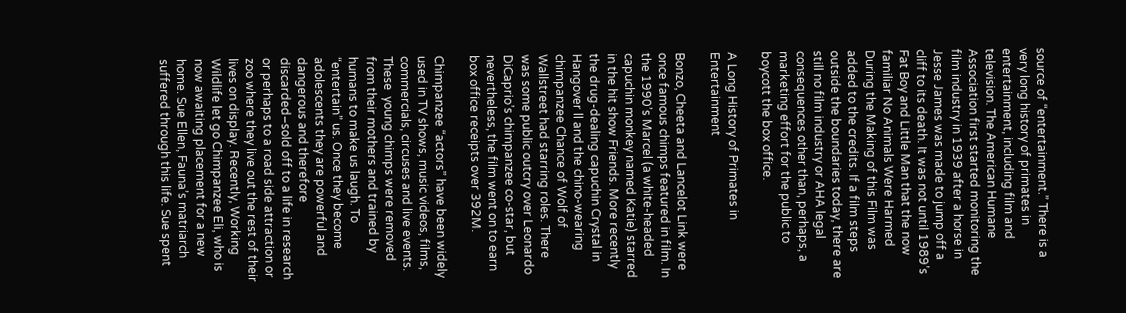source of “entertainment.” There is a very long history of primates in entertainment, including film and television. The American Humane Association first started monitoring the film industry in 1939 after a horse in Jesse James was made to jump off a cliff to its death. It was not until 1989’s Fat Boy and Little Man that the now familiar No Animals Were Harmed During the Making of this Film was added to the credits. If a film steps outside the boundaries today, there are still no film industry or AHA legal consequences other than, perhaps, a marketing effort for the public to boycott the box office.

A Long History of Primates in Entertainment

Bonzo, Cheeta and Lancelot Link were once famous chimps featured in film. In the 1990’s Marcel (a white-headed capuchin monkey named Katie) starred in the hit show Friends. More recently the drug-dealing capuchin Crystal in Hangover ll and the chino-wearing chimpanzee Chance of Wolf of Wallstreet had starring roles. There was some public outcry over Leonardo DiCaprio’s chimpanzee co-star, but nevertheless, the film went on to earn box office receipts over 392M.

Chimpanzee “actors” have been widely used in TV shows, music videos, films, commercials, circuses and live events. These  young chimps were removed from their mothers and trained by humans to make us laugh. To “entertain” us. Once they become adolescents they are powerful and dangerous and therefore discarded–sold off to a life in research or perhaps to a road side attraction or zoo where they live out the rest of their lives on display. Recently, Working Wildlife let go Chimpanzee Eli, who is now awaiting placement for a new home. Sue Ellen, Fauna’s matriarch suffered through this life. Sue spent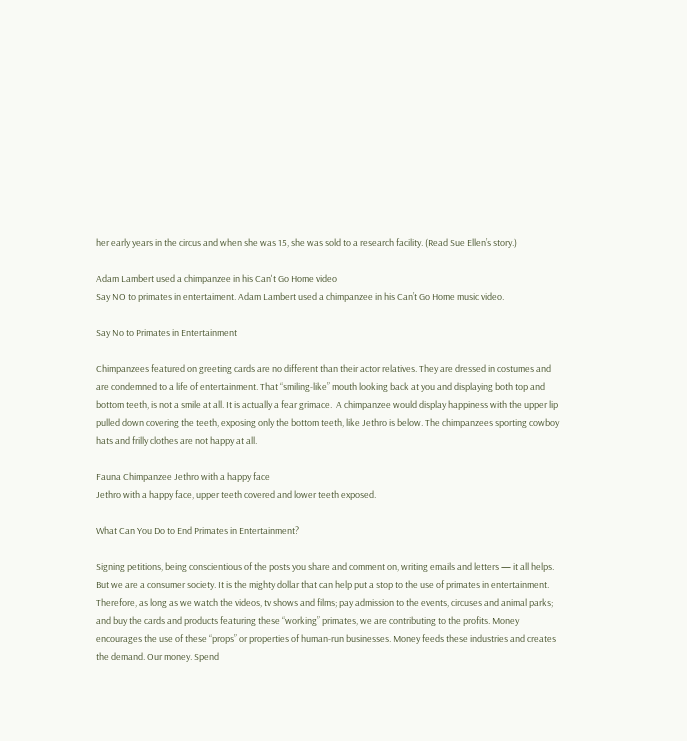her early years in the circus and when she was 15, she was sold to a research facility. (Read Sue Ellen’s story.)

Adam Lambert used a chimpanzee in his Can't Go Home video
Say NO to primates in entertaiment. Adam Lambert used a chimpanzee in his Can’t Go Home music video.

Say No to Primates in Entertainment

Chimpanzees featured on greeting cards are no different than their actor relatives. They are dressed in costumes and are condemned to a life of entertainment. That “smiling-like” mouth looking back at you and displaying both top and bottom teeth, is not a smile at all. It is actually a fear grimace.  A chimpanzee would display happiness with the upper lip pulled down covering the teeth, exposing only the bottom teeth, like Jethro is below. The chimpanzees sporting cowboy hats and frilly clothes are not happy at all.

Fauna Chimpanzee Jethro with a happy face
Jethro with a happy face, upper teeth covered and lower teeth exposed.

What Can You Do to End Primates in Entertainment?

Signing petitions, being conscientious of the posts you share and comment on, writing emails and letters — it all helps. But we are a consumer society. It is the mighty dollar that can help put a stop to the use of primates in entertainment. Therefore, as long as we watch the videos, tv shows and films; pay admission to the events, circuses and animal parks; and buy the cards and products featuring these “working” primates, we are contributing to the profits. Money encourages the use of these “props” or properties of human-run businesses. Money feeds these industries and creates the demand. Our money. Spend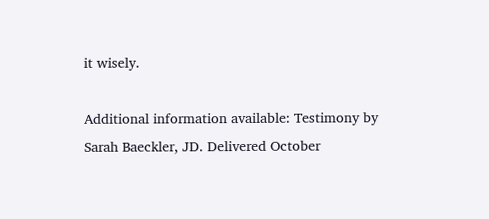it wisely.

Additional information available: Testimony by Sarah Baeckler, JD. Delivered October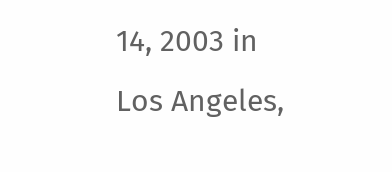14, 2003 in Los Angeles,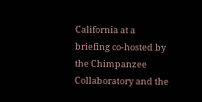California at a briefing co-hosted by the Chimpanzee Collaboratory and the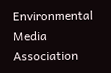Environmental Media Association